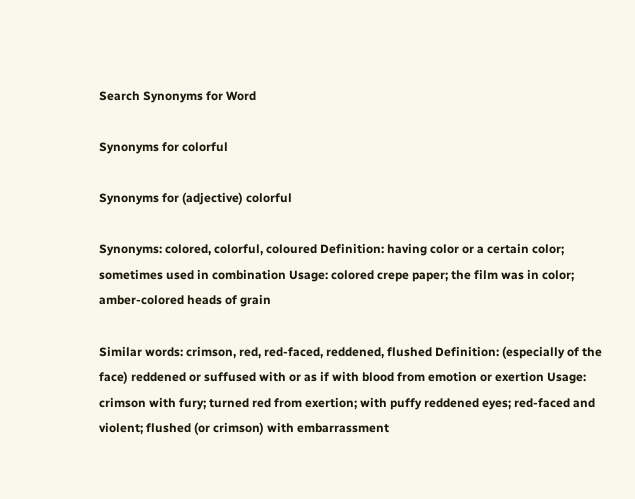Search Synonyms for Word

Synonyms for colorful

Synonyms for (adjective) colorful

Synonyms: colored, colorful, coloured Definition: having color or a certain color; sometimes used in combination Usage: colored crepe paper; the film was in color; amber-colored heads of grain

Similar words: crimson, red, red-faced, reddened, flushed Definition: (especially of the face) reddened or suffused with or as if with blood from emotion or exertion Usage: crimson with fury; turned red from exertion; with puffy reddened eyes; red-faced and violent; flushed (or crimson) with embarrassment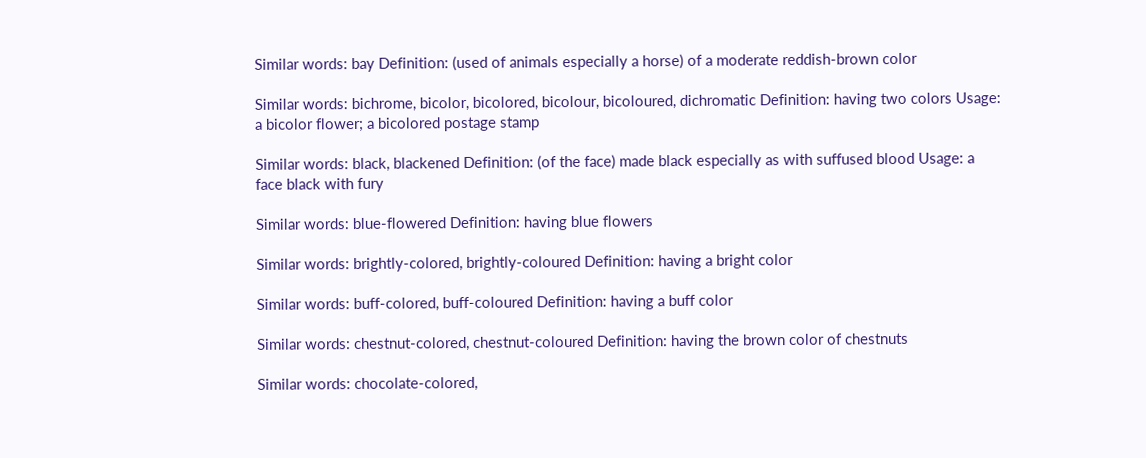Similar words: bay Definition: (used of animals especially a horse) of a moderate reddish-brown color

Similar words: bichrome, bicolor, bicolored, bicolour, bicoloured, dichromatic Definition: having two colors Usage: a bicolor flower; a bicolored postage stamp

Similar words: black, blackened Definition: (of the face) made black especially as with suffused blood Usage: a face black with fury

Similar words: blue-flowered Definition: having blue flowers

Similar words: brightly-colored, brightly-coloured Definition: having a bright color

Similar words: buff-colored, buff-coloured Definition: having a buff color

Similar words: chestnut-colored, chestnut-coloured Definition: having the brown color of chestnuts

Similar words: chocolate-colored,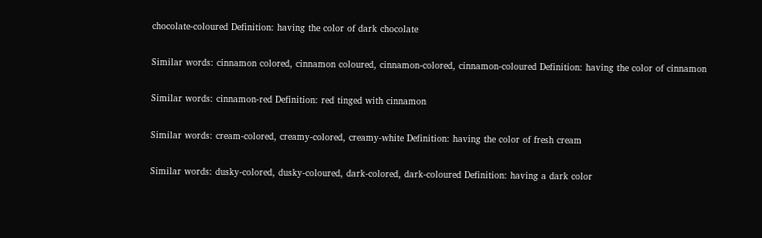chocolate-coloured Definition: having the color of dark chocolate

Similar words: cinnamon colored, cinnamon coloured, cinnamon-colored, cinnamon-coloured Definition: having the color of cinnamon

Similar words: cinnamon-red Definition: red tinged with cinnamon

Similar words: cream-colored, creamy-colored, creamy-white Definition: having the color of fresh cream

Similar words: dusky-colored, dusky-coloured, dark-colored, dark-coloured Definition: having a dark color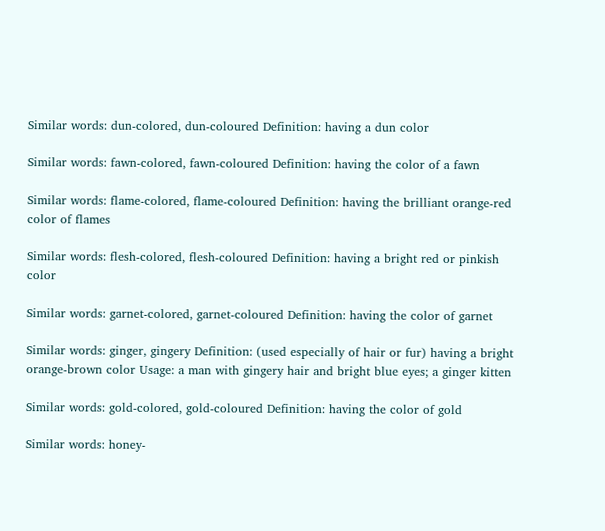Similar words: dun-colored, dun-coloured Definition: having a dun color

Similar words: fawn-colored, fawn-coloured Definition: having the color of a fawn

Similar words: flame-colored, flame-coloured Definition: having the brilliant orange-red color of flames

Similar words: flesh-colored, flesh-coloured Definition: having a bright red or pinkish color

Similar words: garnet-colored, garnet-coloured Definition: having the color of garnet

Similar words: ginger, gingery Definition: (used especially of hair or fur) having a bright orange-brown color Usage: a man with gingery hair and bright blue eyes; a ginger kitten

Similar words: gold-colored, gold-coloured Definition: having the color of gold

Similar words: honey-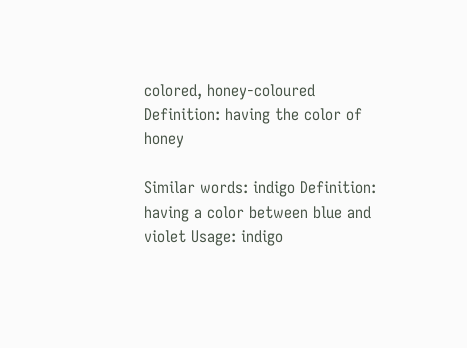colored, honey-coloured Definition: having the color of honey

Similar words: indigo Definition: having a color between blue and violet Usage: indigo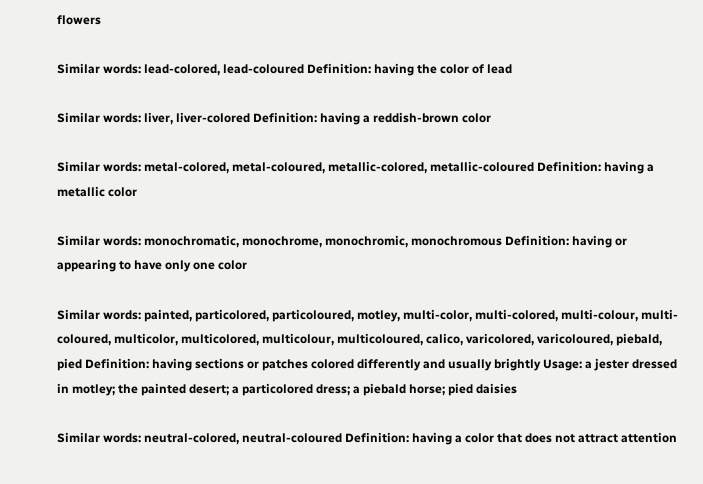flowers

Similar words: lead-colored, lead-coloured Definition: having the color of lead

Similar words: liver, liver-colored Definition: having a reddish-brown color

Similar words: metal-colored, metal-coloured, metallic-colored, metallic-coloured Definition: having a metallic color

Similar words: monochromatic, monochrome, monochromic, monochromous Definition: having or appearing to have only one color

Similar words: painted, particolored, particoloured, motley, multi-color, multi-colored, multi-colour, multi-coloured, multicolor, multicolored, multicolour, multicoloured, calico, varicolored, varicoloured, piebald, pied Definition: having sections or patches colored differently and usually brightly Usage: a jester dressed in motley; the painted desert; a particolored dress; a piebald horse; pied daisies

Similar words: neutral-colored, neutral-coloured Definition: having a color that does not attract attention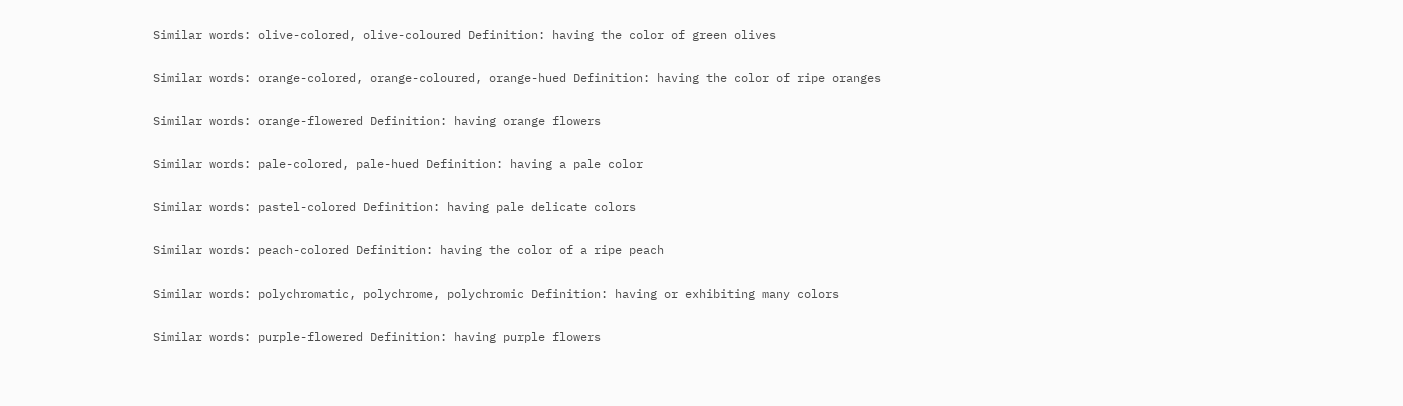Similar words: olive-colored, olive-coloured Definition: having the color of green olives

Similar words: orange-colored, orange-coloured, orange-hued Definition: having the color of ripe oranges

Similar words: orange-flowered Definition: having orange flowers

Similar words: pale-colored, pale-hued Definition: having a pale color

Similar words: pastel-colored Definition: having pale delicate colors

Similar words: peach-colored Definition: having the color of a ripe peach

Similar words: polychromatic, polychrome, polychromic Definition: having or exhibiting many colors

Similar words: purple-flowered Definition: having purple flowers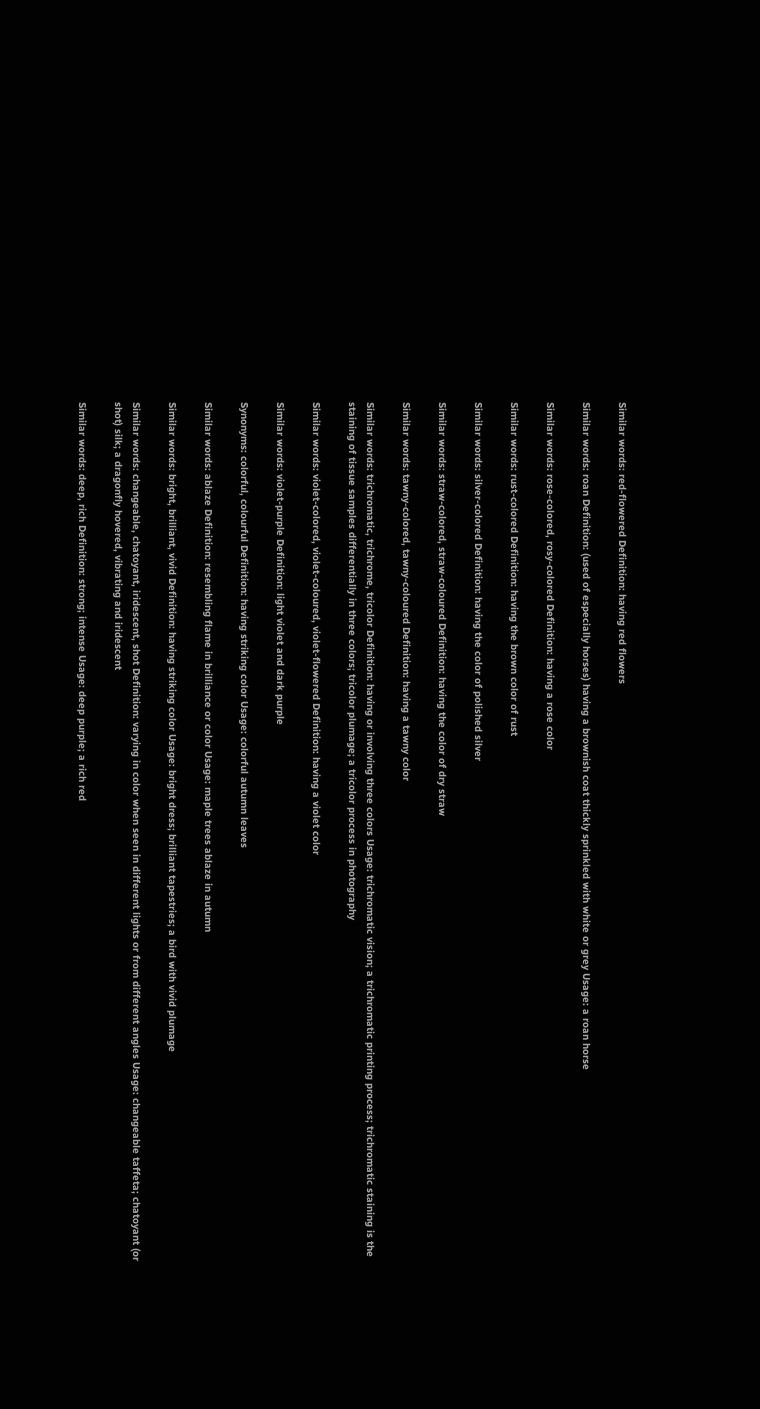Similar words: red-flowered Definition: having red flowers

Similar words: roan Definition: (used of especially horses) having a brownish coat thickly sprinkled with white or grey Usage: a roan horse

Similar words: rose-colored, rosy-colored Definition: having a rose color

Similar words: rust-colored Definition: having the brown color of rust

Similar words: silver-colored Definition: having the color of polished silver

Similar words: straw-colored, straw-coloured Definition: having the color of dry straw

Similar words: tawny-colored, tawny-coloured Definition: having a tawny color

Similar words: trichromatic, trichrome, tricolor Definition: having or involving three colors Usage: trichromatic vision; a trichromatic printing process; trichromatic staining is the staining of tissue samples differentially in three colors; tricolor plumage; a tricolor process in photography

Similar words: violet-colored, violet-coloured, violet-flowered Definition: having a violet color

Similar words: violet-purple Definition: light violet and dark purple

Synonyms: colorful, colourful Definition: having striking color Usage: colorful autumn leaves

Similar words: ablaze Definition: resembling flame in brilliance or color Usage: maple trees ablaze in autumn

Similar words: bright, brilliant, vivid Definition: having striking color Usage: bright dress; brilliant tapestries; a bird with vivid plumage

Similar words: changeable, chatoyant, iridescent, shot Definition: varying in color when seen in different lights or from different angles Usage: changeable taffeta; chatoyant (or shot) silk; a dragonfly hovered, vibrating and iridescent

Similar words: deep, rich Definition: strong; intense Usage: deep purple; a rich red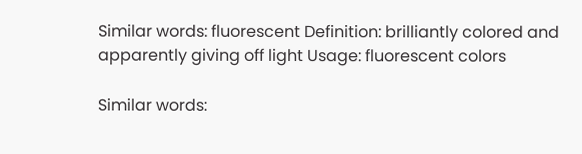Similar words: fluorescent Definition: brilliantly colored and apparently giving off light Usage: fluorescent colors

Similar words: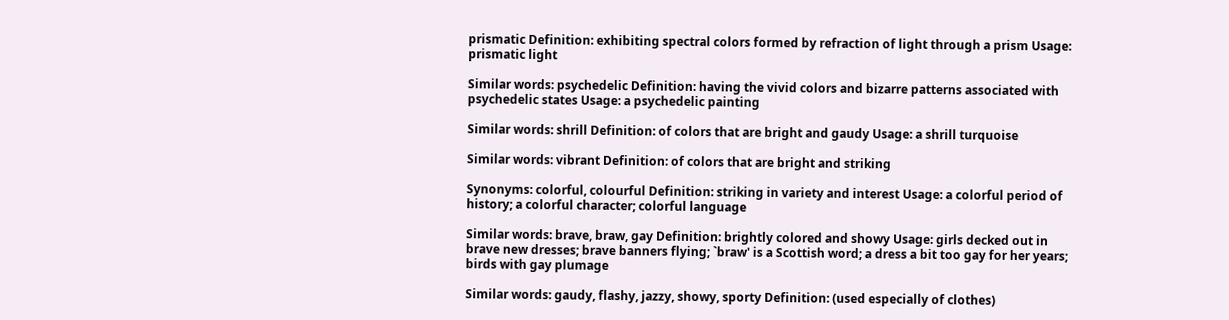prismatic Definition: exhibiting spectral colors formed by refraction of light through a prism Usage: prismatic light

Similar words: psychedelic Definition: having the vivid colors and bizarre patterns associated with psychedelic states Usage: a psychedelic painting

Similar words: shrill Definition: of colors that are bright and gaudy Usage: a shrill turquoise

Similar words: vibrant Definition: of colors that are bright and striking

Synonyms: colorful, colourful Definition: striking in variety and interest Usage: a colorful period of history; a colorful character; colorful language

Similar words: brave, braw, gay Definition: brightly colored and showy Usage: girls decked out in brave new dresses; brave banners flying; `braw' is a Scottish word; a dress a bit too gay for her years; birds with gay plumage

Similar words: gaudy, flashy, jazzy, showy, sporty Definition: (used especially of clothes)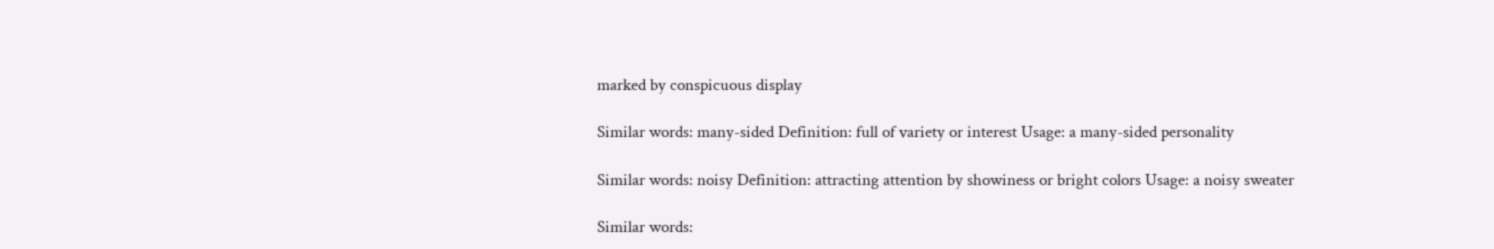marked by conspicuous display

Similar words: many-sided Definition: full of variety or interest Usage: a many-sided personality

Similar words: noisy Definition: attracting attention by showiness or bright colors Usage: a noisy sweater

Similar words: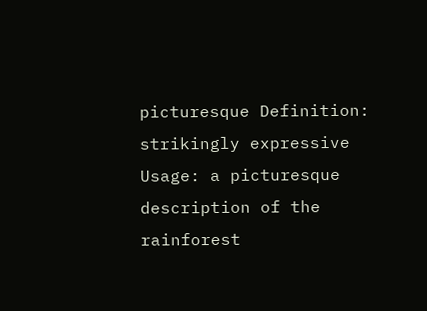picturesque Definition: strikingly expressive Usage: a picturesque description of the rainforest